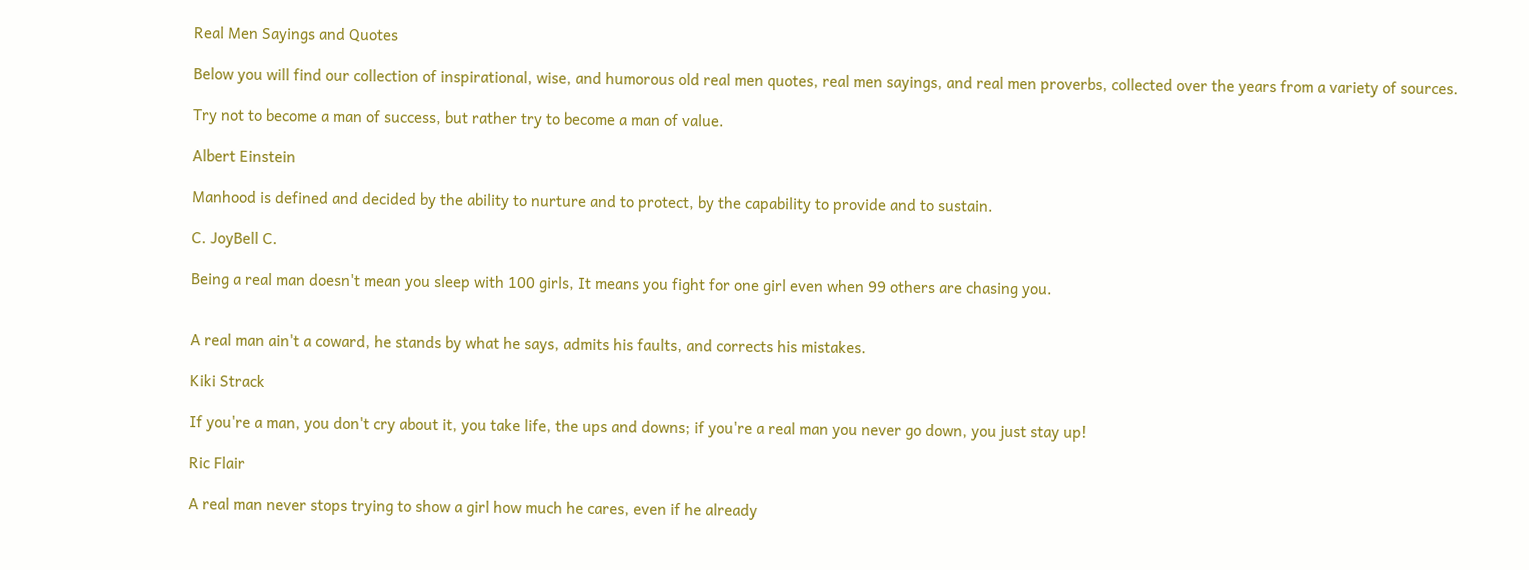Real Men Sayings and Quotes

Below you will find our collection of inspirational, wise, and humorous old real men quotes, real men sayings, and real men proverbs, collected over the years from a variety of sources.

Try not to become a man of success, but rather try to become a man of value.

Albert Einstein

Manhood is defined and decided by the ability to nurture and to protect, by the capability to provide and to sustain.

C. JoyBell C.

Being a real man doesn't mean you sleep with 100 girls, It means you fight for one girl even when 99 others are chasing you.


A real man ain't a coward, he stands by what he says, admits his faults, and corrects his mistakes.

Kiki Strack

If you're a man, you don't cry about it, you take life, the ups and downs; if you're a real man you never go down, you just stay up!

Ric Flair

A real man never stops trying to show a girl how much he cares, even if he already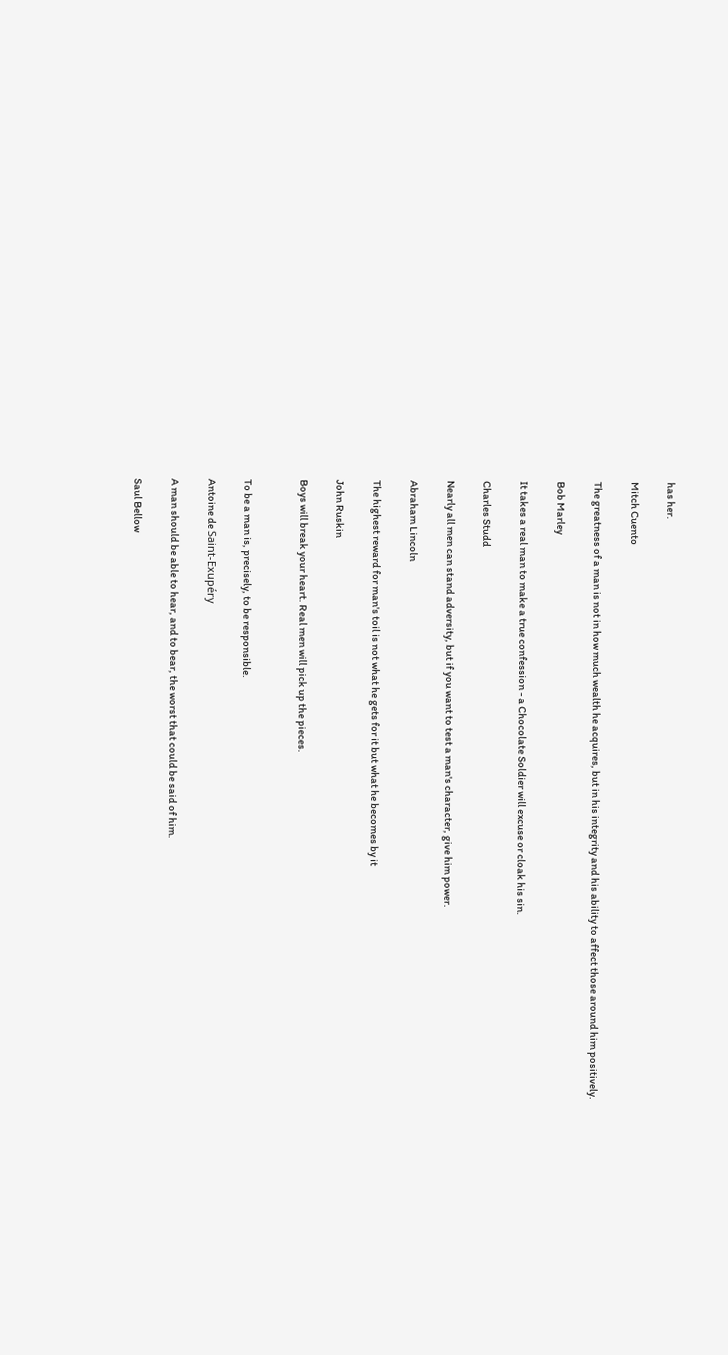has her.

Mitch Cuento

The greatness of a man is not in how much wealth he acquires, but in his integrity and his ability to affect those around him positively.

Bob Marley

It takes a real man to make a true confession - a Chocolate Soldier will excuse or cloak his sin.

Charles Studd

Nearly all men can stand adversity, but if you want to test a man's character, give him power.

Abraham Lincoln

The highest reward for man's toil is not what he gets for it but what he becomes by it

John Ruskin

Boys will break your heart. Real men will pick up the pieces.


To be a man is, precisely, to be responsible.

Antoine de Saint-Exupéry

A man should be able to hear, and to bear, the worst that could be said of him.

Saul Bellow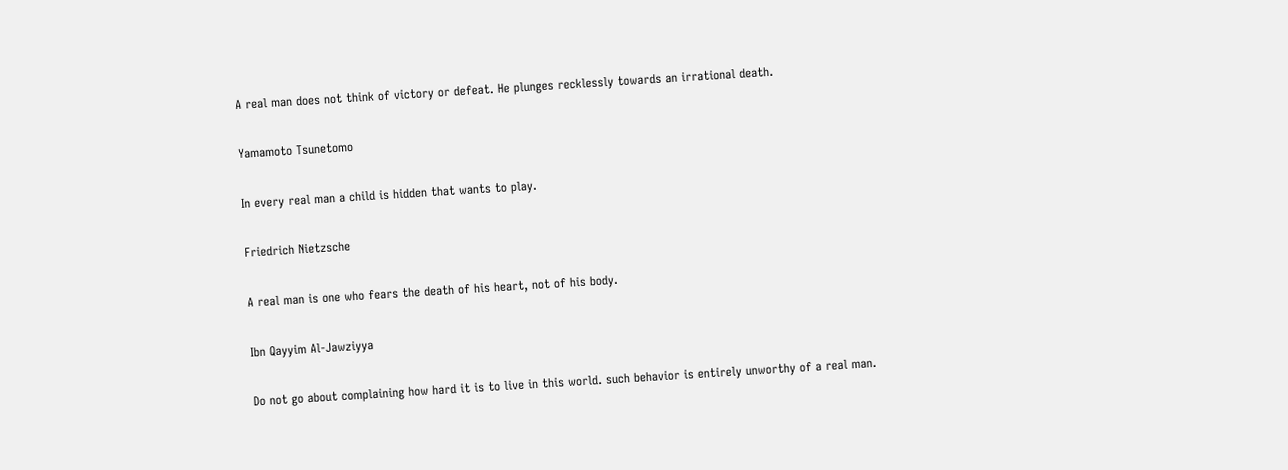A real man does not think of victory or defeat. He plunges recklessly towards an irrational death.

Yamamoto Tsunetomo

In every real man a child is hidden that wants to play.

Friedrich Nietzsche

A real man is one who fears the death of his heart, not of his body.

Ibn Qayyim Al-Jawziyya

Do not go about complaining how hard it is to live in this world. such behavior is entirely unworthy of a real man.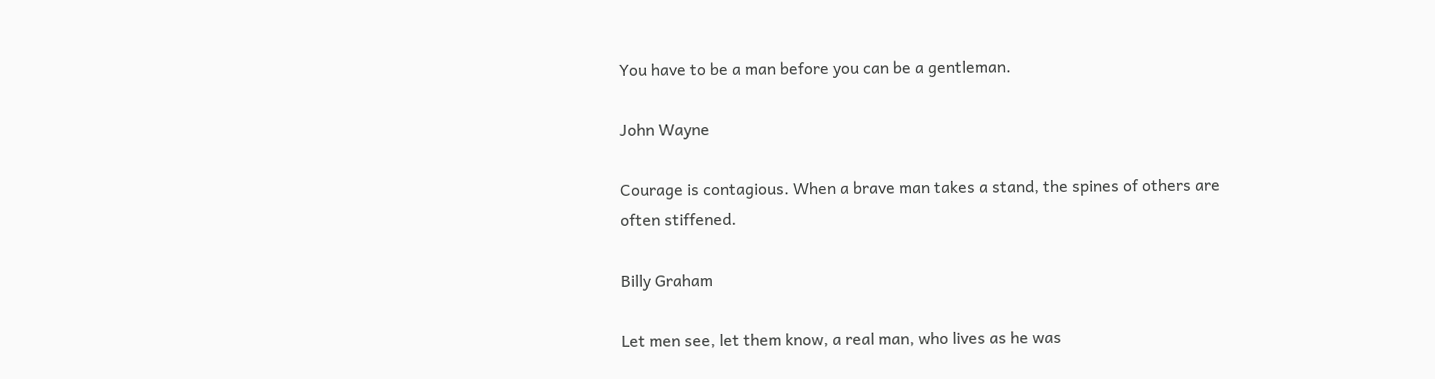You have to be a man before you can be a gentleman.

John Wayne

Courage is contagious. When a brave man takes a stand, the spines of others are often stiffened.

Billy Graham

Let men see, let them know, a real man, who lives as he was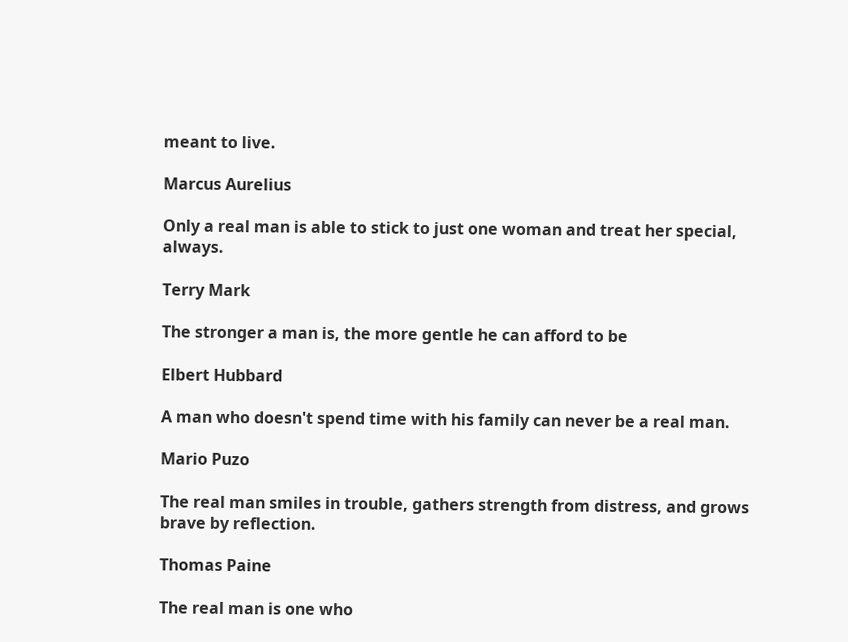meant to live.

Marcus Aurelius

Only a real man is able to stick to just one woman and treat her special, always.

Terry Mark

The stronger a man is, the more gentle he can afford to be

Elbert Hubbard

A man who doesn't spend time with his family can never be a real man.

Mario Puzo

The real man smiles in trouble, gathers strength from distress, and grows brave by reflection.

Thomas Paine

The real man is one who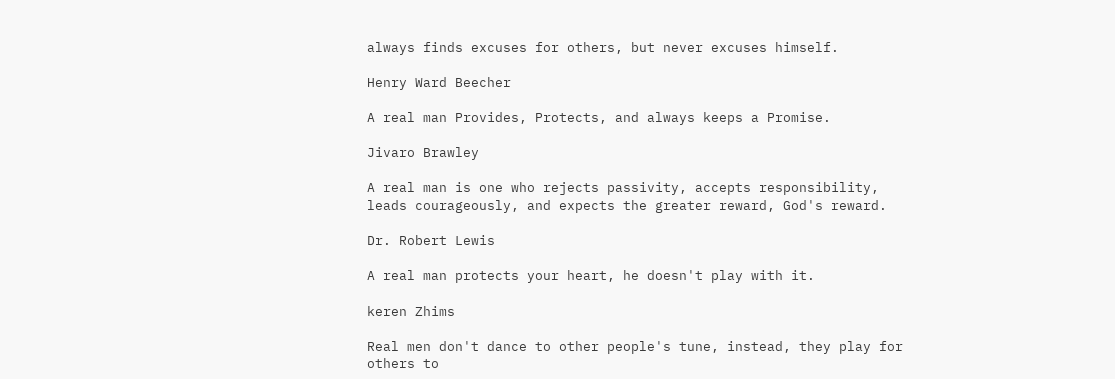always finds excuses for others, but never excuses himself.

Henry Ward Beecher

A real man Provides, Protects, and always keeps a Promise.

Jivaro Brawley

A real man is one who rejects passivity, accepts responsibility, leads courageously, and expects the greater reward, God's reward.

Dr. Robert Lewis

A real man protects your heart, he doesn't play with it.

keren Zhims

Real men don't dance to other people's tune, instead, they play for others to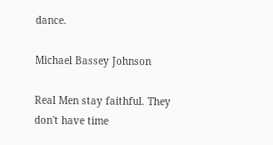dance.

Michael Bassey Johnson

Real Men stay faithful. They don't have time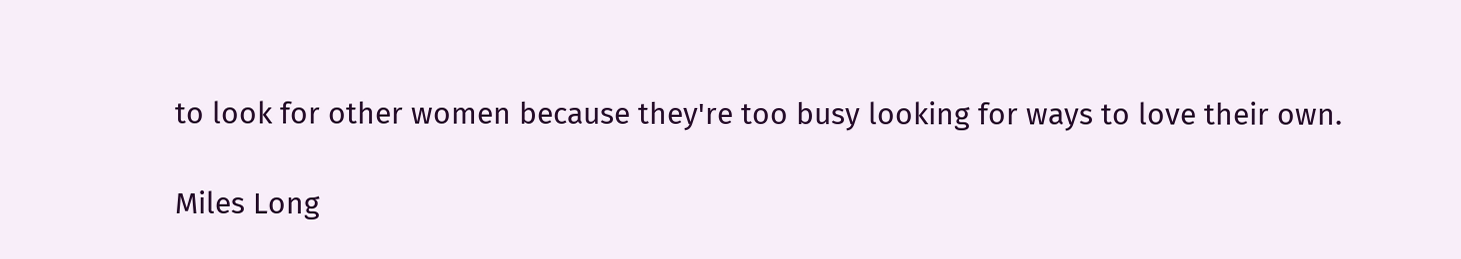to look for other women because they're too busy looking for ways to love their own.

Miles Long